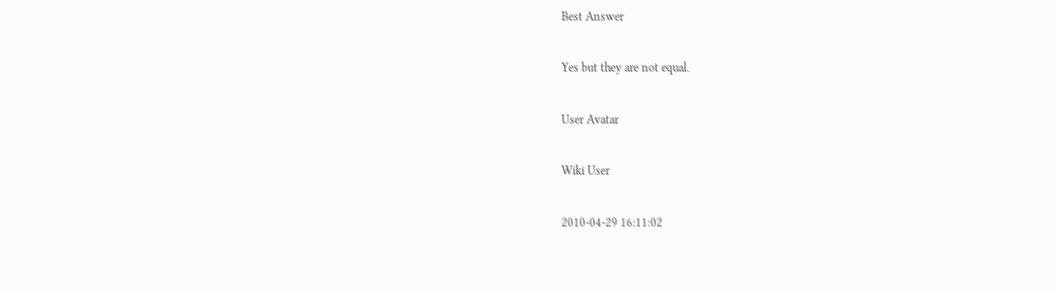Best Answer

Yes but they are not equal.

User Avatar

Wiki User

2010-04-29 16:11:02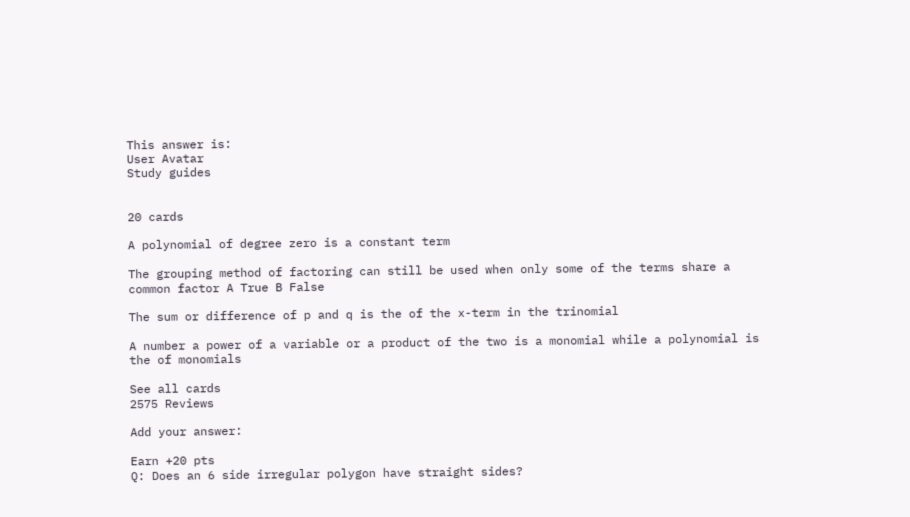This answer is:
User Avatar
Study guides


20 cards

A polynomial of degree zero is a constant term

The grouping method of factoring can still be used when only some of the terms share a common factor A True B False

The sum or difference of p and q is the of the x-term in the trinomial

A number a power of a variable or a product of the two is a monomial while a polynomial is the of monomials

See all cards
2575 Reviews

Add your answer:

Earn +20 pts
Q: Does an 6 side irregular polygon have straight sides?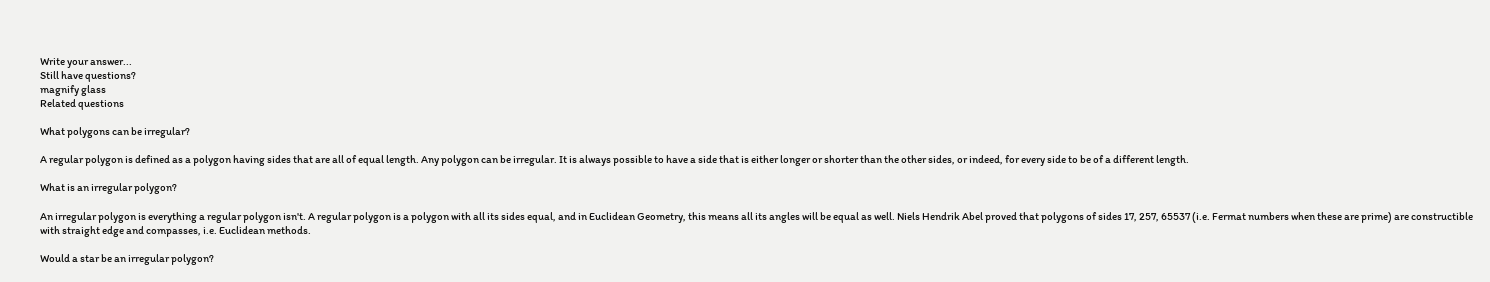Write your answer...
Still have questions?
magnify glass
Related questions

What polygons can be irregular?

A regular polygon is defined as a polygon having sides that are all of equal length. Any polygon can be irregular. It is always possible to have a side that is either longer or shorter than the other sides, or indeed, for every side to be of a different length.

What is an irregular polygon?

An irregular polygon is everything a regular polygon isn't. A regular polygon is a polygon with all its sides equal, and in Euclidean Geometry, this means all its angles will be equal as well. Niels Hendrik Abel proved that polygons of sides 17, 257, 65537 (i.e. Fermat numbers when these are prime) are constructible with straight edge and compasses, i.e. Euclidean methods.

Would a star be an irregular polygon?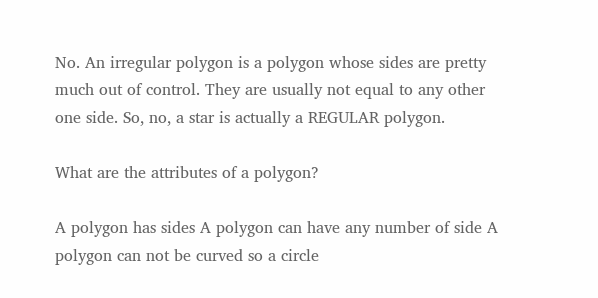No. An irregular polygon is a polygon whose sides are pretty much out of control. They are usually not equal to any other one side. So, no, a star is actually a REGULAR polygon.

What are the attributes of a polygon?

A polygon has sides A polygon can have any number of side A polygon can not be curved so a circle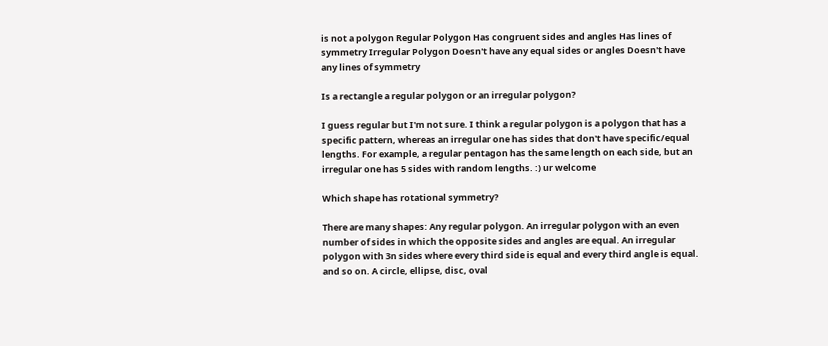is not a polygon Regular Polygon Has congruent sides and angles Has lines of symmetry Irregular Polygon Doesn't have any equal sides or angles Doesn't have any lines of symmetry

Is a rectangle a regular polygon or an irregular polygon?

I guess regular but I'm not sure. I think a regular polygon is a polygon that has a specific pattern, whereas an irregular one has sides that don't have specific/equal lengths. For example, a regular pentagon has the same length on each side, but an irregular one has 5 sides with random lengths. :) ur welcome

Which shape has rotational symmetry?

There are many shapes: Any regular polygon. An irregular polygon with an even number of sides in which the opposite sides and angles are equal. An irregular polygon with 3n sides where every third side is equal and every third angle is equal. and so on. A circle, ellipse, disc, oval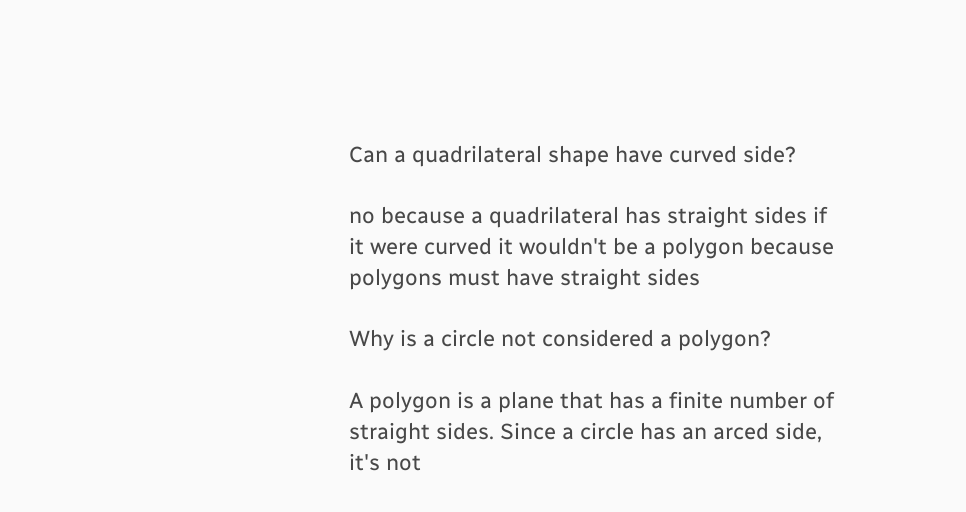Can a quadrilateral shape have curved side?

no because a quadrilateral has straight sides if it were curved it wouldn't be a polygon because polygons must have straight sides

Why is a circle not considered a polygon?

A polygon is a plane that has a finite number of straight sides. Since a circle has an arced side, it's not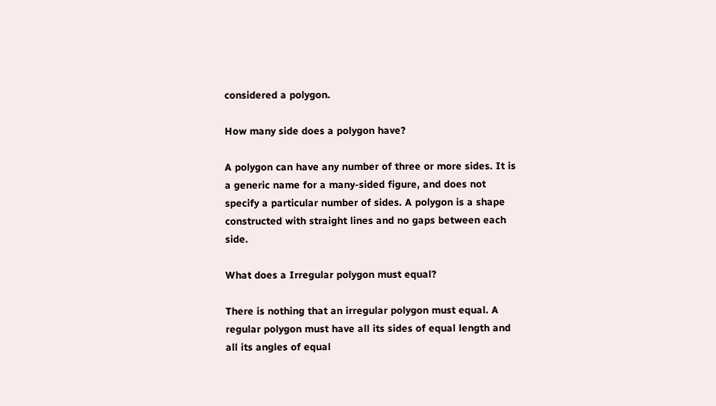considered a polygon.

How many side does a polygon have?

A polygon can have any number of three or more sides. It is a generic name for a many-sided figure, and does not specify a particular number of sides. A polygon is a shape constructed with straight lines and no gaps between each side.

What does a Irregular polygon must equal?

There is nothing that an irregular polygon must equal. A regular polygon must have all its sides of equal length and all its angles of equal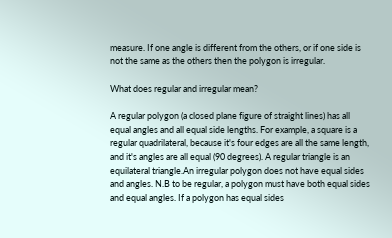measure. If one angle is different from the others, or if one side is not the same as the others then the polygon is irregular.

What does regular and irregular mean?

A regular polygon (a closed plane figure of straight lines) has all equal angles and all equal side lengths. For example, a square is a regular quadrilateral, because it's four edges are all the same length, and it's angles are all equal (90 degrees). A regular triangle is an equilateral triangle.An irregular polygon does not have equal sides and angles. N.B to be regular, a polygon must have both equal sides and equal angles. If a polygon has equal sides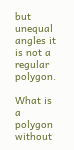but unequal angles it is not a regular polygon.

What is a polygon without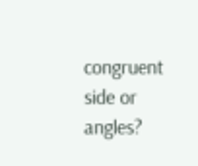congruent side or angles?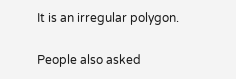It is an irregular polygon.

People also asked